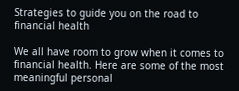Strategies to guide you on the road to financial health

We all have room to grow when it comes to financial health. Here are some of the most meaningful personal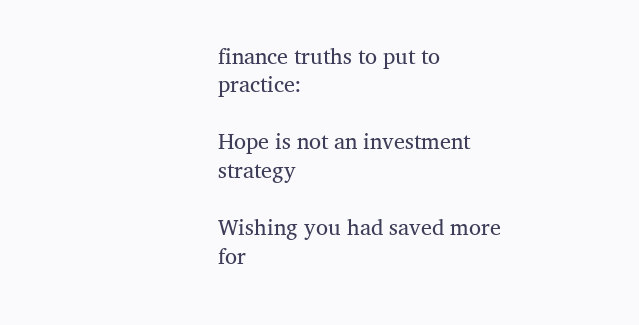finance truths to put to practice:

Hope is not an investment strategy

Wishing you had saved more for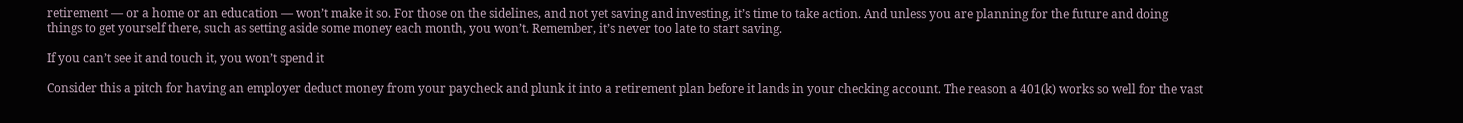retirement — or a home or an education — won’t make it so. For those on the sidelines, and not yet saving and investing, it’s time to take action. And unless you are planning for the future and doing things to get yourself there, such as setting aside some money each month, you won’t. Remember, it’s never too late to start saving.

If you can’t see it and touch it, you won’t spend it

Consider this a pitch for having an employer deduct money from your paycheck and plunk it into a retirement plan before it lands in your checking account. The reason a 401(k) works so well for the vast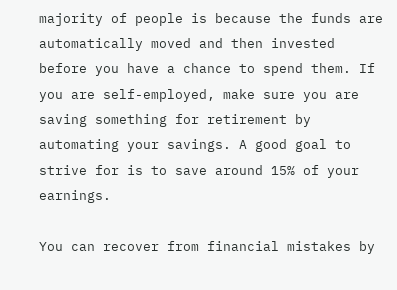majority of people is because the funds are automatically moved and then invested before you have a chance to spend them. If you are self-employed, make sure you are saving something for retirement by automating your savings. A good goal to strive for is to save around 15% of your earnings.

You can recover from financial mistakes by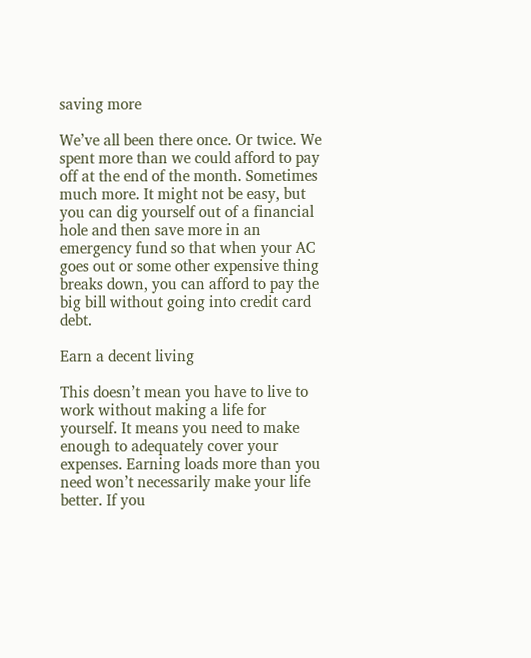saving more

We’ve all been there once. Or twice. We spent more than we could afford to pay off at the end of the month. Sometimes much more. It might not be easy, but you can dig yourself out of a financial hole and then save more in an emergency fund so that when your AC goes out or some other expensive thing breaks down, you can afford to pay the big bill without going into credit card debt.

Earn a decent living

This doesn’t mean you have to live to work without making a life for yourself. It means you need to make enough to adequately cover your expenses. Earning loads more than you need won’t necessarily make your life better. If you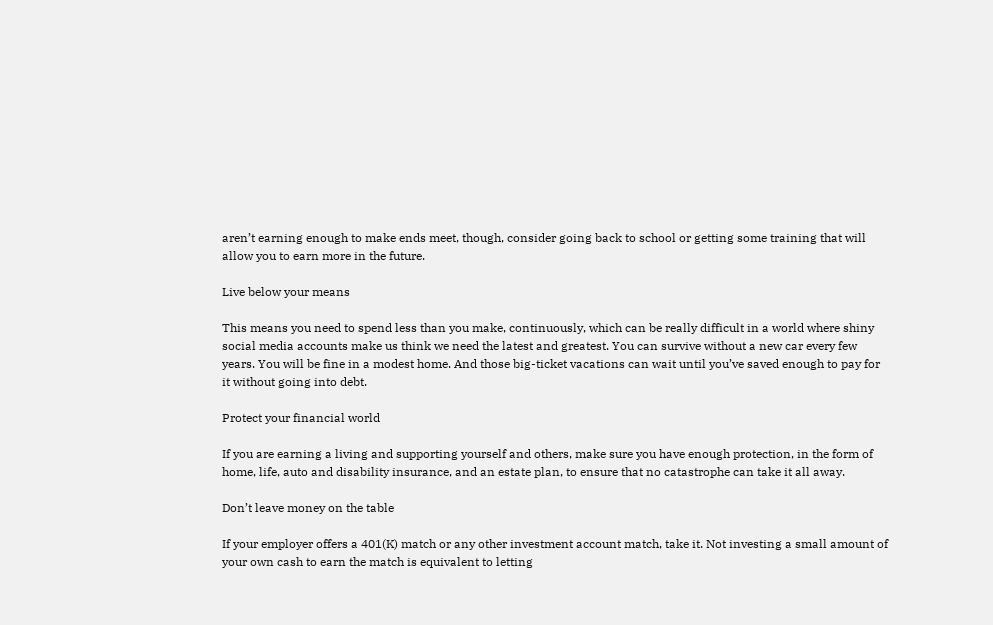aren’t earning enough to make ends meet, though, consider going back to school or getting some training that will allow you to earn more in the future.

Live below your means

This means you need to spend less than you make, continuously, which can be really difficult in a world where shiny social media accounts make us think we need the latest and greatest. You can survive without a new car every few years. You will be fine in a modest home. And those big-ticket vacations can wait until you’ve saved enough to pay for it without going into debt.

Protect your financial world

If you are earning a living and supporting yourself and others, make sure you have enough protection, in the form of home, life, auto and disability insurance, and an estate plan, to ensure that no catastrophe can take it all away.

Don’t leave money on the table

If your employer offers a 401(K) match or any other investment account match, take it. Not investing a small amount of your own cash to earn the match is equivalent to letting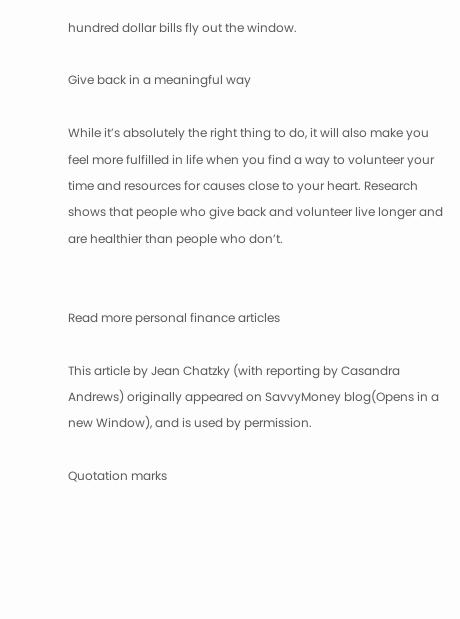hundred dollar bills fly out the window.

Give back in a meaningful way

While it’s absolutely the right thing to do, it will also make you feel more fulfilled in life when you find a way to volunteer your time and resources for causes close to your heart. Research shows that people who give back and volunteer live longer and are healthier than people who don’t.


Read more personal finance articles

This article by Jean Chatzky (with reporting by Casandra Andrews) originally appeared on SavvyMoney blog(Opens in a new Window), and is used by permission.

Quotation marks